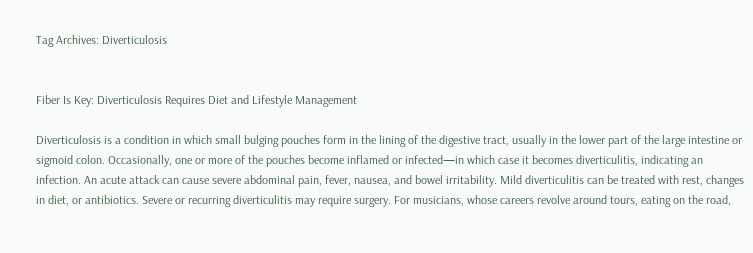Tag Archives: Diverticulosis


Fiber Is Key: Diverticulosis Requires Diet and Lifestyle Management

Diverticulosis is a condition in which small bulging pouches form in the lining of the digestive tract, usually in the lower part of the large intestine or sigmoid colon. Occasionally, one or more of the pouches become inflamed or infected—in which case it becomes diverticulitis, indicating an infection. An acute attack can cause severe abdominal pain, fever, nausea, and bowel irritability. Mild diverticulitis can be treated with rest, changes in diet, or antibiotics. Severe or recurring diverticulitis may require surgery. For musicians, whose careers revolve around tours, eating on the road,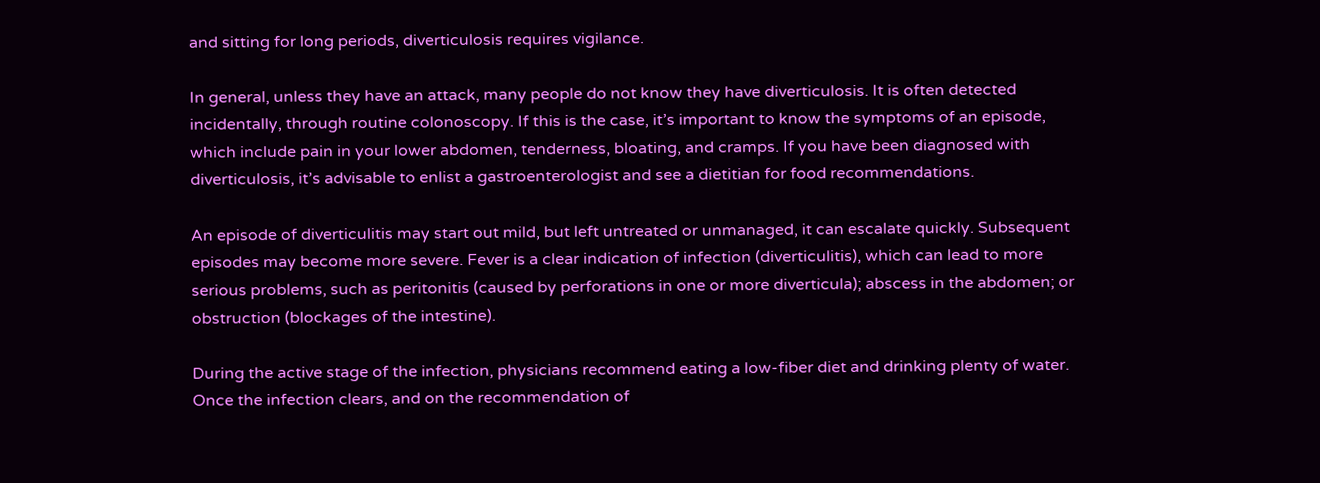and sitting for long periods, diverticulosis requires vigilance.

In general, unless they have an attack, many people do not know they have diverticulosis. It is often detected incidentally, through routine colonoscopy. If this is the case, it’s important to know the symptoms of an episode, which include pain in your lower abdomen, tenderness, bloating, and cramps. If you have been diagnosed with diverticulosis, it’s advisable to enlist a gastroenterologist and see a dietitian for food recommendations.

An episode of diverticulitis may start out mild, but left untreated or unmanaged, it can escalate quickly. Subsequent episodes may become more severe. Fever is a clear indication of infection (diverticulitis), which can lead to more serious problems, such as peritonitis (caused by perforations in one or more diverticula); abscess in the abdomen; or obstruction (blockages of the intestine).

During the active stage of the infection, physicians recommend eating a low-fiber diet and drinking plenty of water. Once the infection clears, and on the recommendation of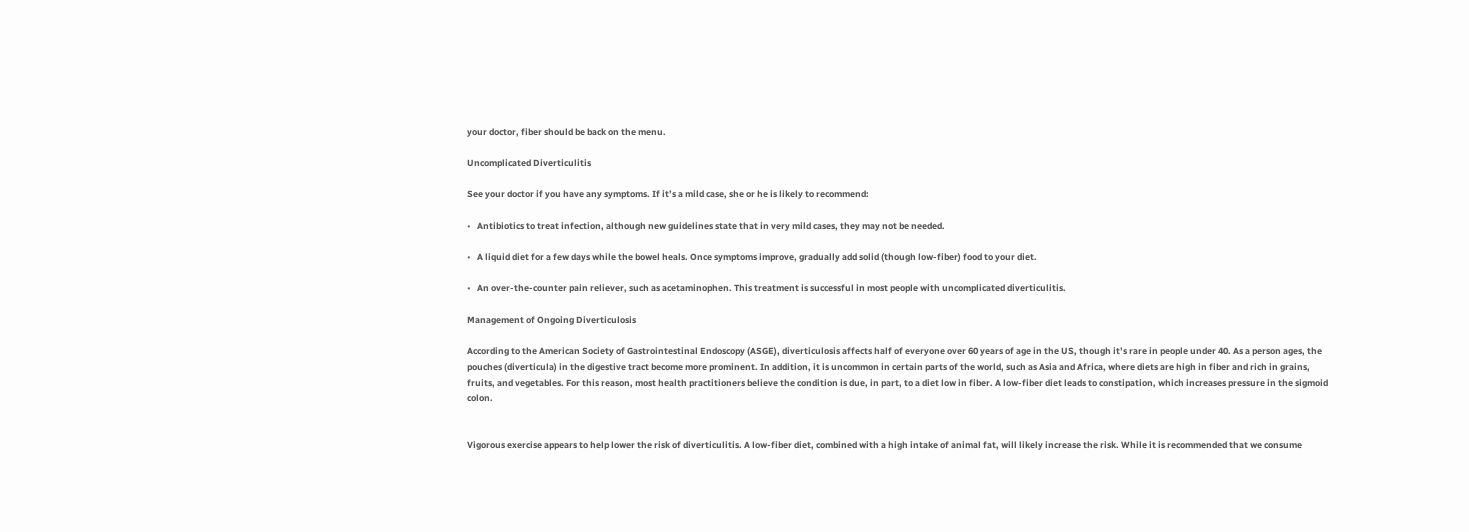your doctor, fiber should be back on the menu.

Uncomplicated Diverticulitis

See your doctor if you have any symptoms. If it’s a mild case, she or he is likely to recommend:

•   Antibiotics to treat infection, although new guidelines state that in very mild cases, they may not be needed.

•   A liquid diet for a few days while the bowel heals. Once symptoms improve, gradually add solid (though low-fiber) food to your diet.

•   An over-the-counter pain reliever, such as acetaminophen. This treatment is successful in most people with uncomplicated diverticulitis.

Management of Ongoing Diverticulosis

According to the American Society of Gastrointestinal Endoscopy (ASGE), diverticulosis affects half of everyone over 60 years of age in the US, though it’s rare in people under 40. As a person ages, the pouches (diverticula) in the digestive tract become more prominent. In addition, it is uncommon in certain parts of the world, such as Asia and Africa, where diets are high in fiber and rich in grains, fruits, and vegetables. For this reason, most health practitioners believe the condition is due, in part, to a diet low in fiber. A low-fiber diet leads to constipation, which increases pressure in the sigmoid colon.


Vigorous exercise appears to help lower the risk of diverticulitis. A low-fiber diet, combined with a high intake of animal fat, will likely increase the risk. While it is recommended that we consume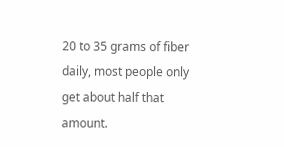20 to 35 grams of fiber daily, most people only get about half that amount.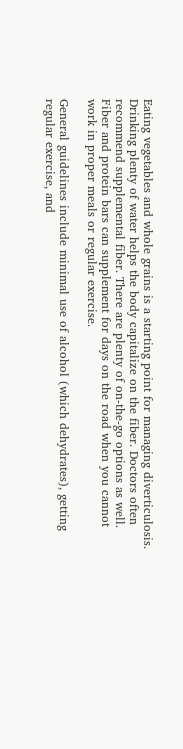Eating vegetables and whole grains is a starting point for managing diverticulosis. Drinking plenty of water helps the body capitalize on the fiber. Doctors often recommend supplemental fiber. There are plenty of on-the-go options as well. Fiber and protein bars can supplement for days on the road when you cannot work in proper meals or regular exercise.

General guidelines include minimal use of alcohol (which dehydrates), getting regular exercise, and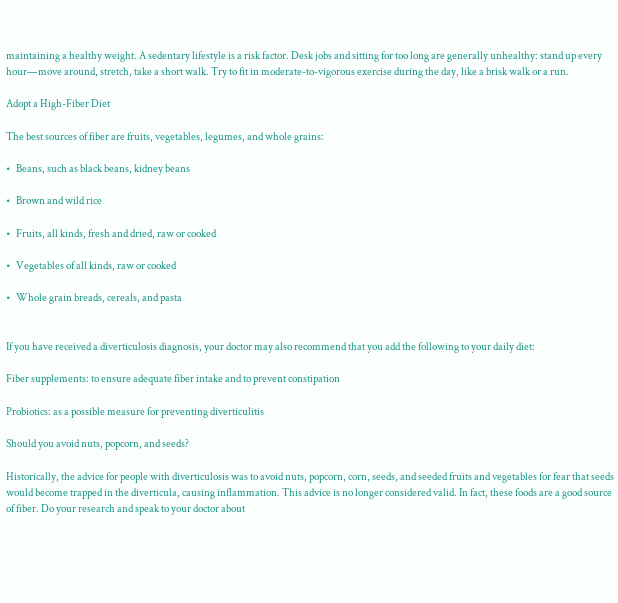maintaining a healthy weight. A sedentary lifestyle is a risk factor. Desk jobs and sitting for too long are generally unhealthy: stand up every hour—move around, stretch, take a short walk. Try to fit in moderate-to-vigorous exercise during the day, like a brisk walk or a run.

Adopt a High-Fiber Diet

The best sources of fiber are fruits, vegetables, legumes, and whole grains:

•   Beans, such as black beans, kidney beans

•   Brown and wild rice

•   Fruits, all kinds, fresh and dried, raw or cooked

•   Vegetables of all kinds, raw or cooked

•   Whole grain breads, cereals, and pasta


If you have received a diverticulosis diagnosis, your doctor may also recommend that you add the following to your daily diet:

Fiber supplements: to ensure adequate fiber intake and to prevent constipation

Probiotics: as a possible measure for preventing diverticulitis

Should you avoid nuts, popcorn, and seeds?

Historically, the advice for people with diverticulosis was to avoid nuts, popcorn, corn, seeds, and seeded fruits and vegetables for fear that seeds would become trapped in the diverticula, causing inflammation. This advice is no longer considered valid. In fact, these foods are a good source of fiber. Do your research and speak to your doctor about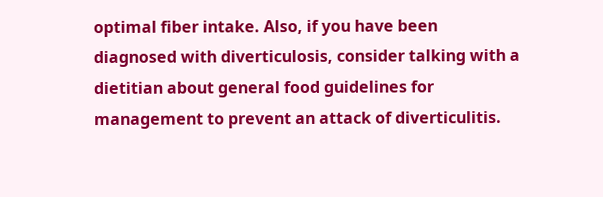optimal fiber intake. Also, if you have been diagnosed with diverticulosis, consider talking with a dietitian about general food guidelines for management to prevent an attack of diverticulitis.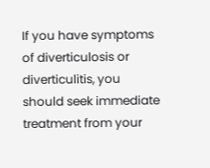If you have symptoms of diverticulosis or diverticulitis, you should seek immediate treatment from your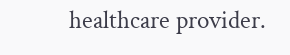healthcare provider.